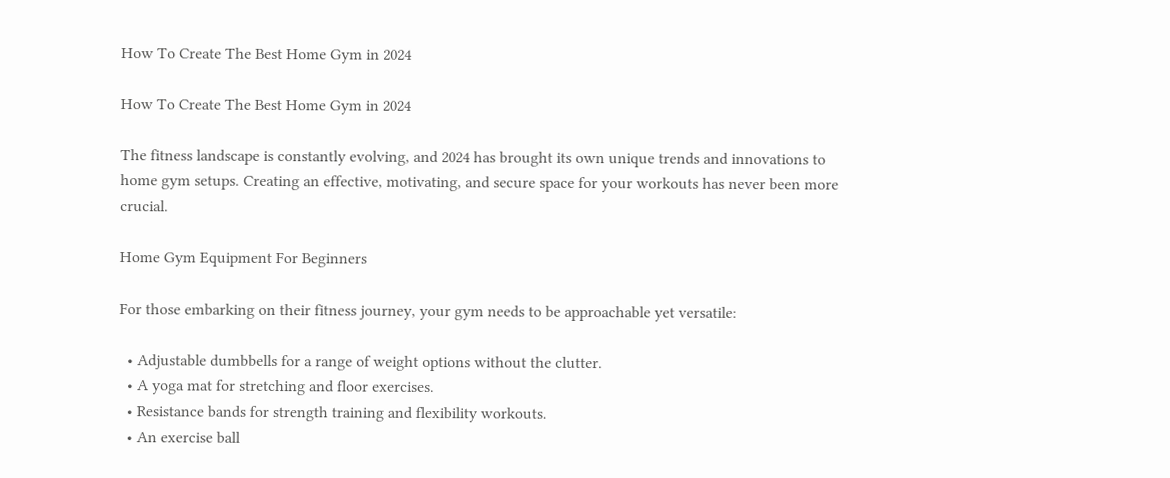How To Create The Best Home Gym in 2024

How To Create The Best Home Gym in 2024

The fitness landscape is constantly evolving, and 2024 has brought its own unique trends and innovations to home gym setups. Creating an effective, motivating, and secure space for your workouts has never been more crucial.

Home Gym Equipment For Beginners

For those embarking on their fitness journey, your gym needs to be approachable yet versatile:

  • Adjustable dumbbells for a range of weight options without the clutter.
  • A yoga mat for stretching and floor exercises.
  • Resistance bands for strength training and flexibility workouts.
  • An exercise ball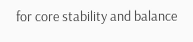for core stability and balance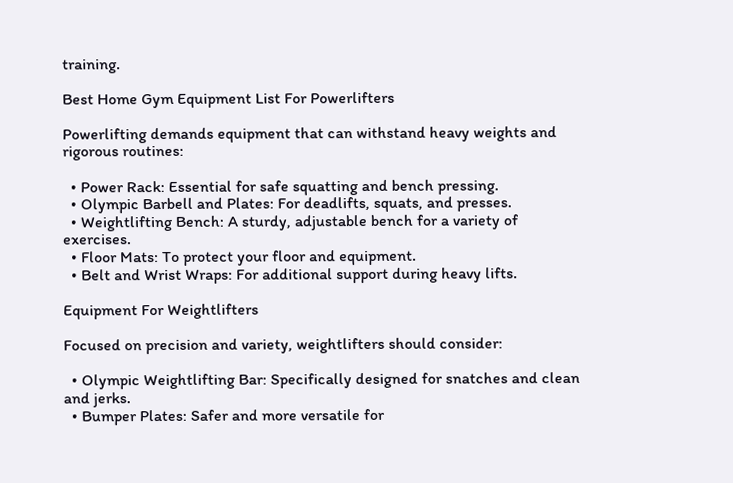training.

Best Home Gym Equipment List For Powerlifters

Powerlifting demands equipment that can withstand heavy weights and rigorous routines:

  • Power Rack: Essential for safe squatting and bench pressing.
  • Olympic Barbell and Plates: For deadlifts, squats, and presses.
  • Weightlifting Bench: A sturdy, adjustable bench for a variety of exercises.
  • Floor Mats: To protect your floor and equipment.
  • Belt and Wrist Wraps: For additional support during heavy lifts.

Equipment For Weightlifters

Focused on precision and variety, weightlifters should consider:

  • Olympic Weightlifting Bar: Specifically designed for snatches and clean and jerks.
  • Bumper Plates: Safer and more versatile for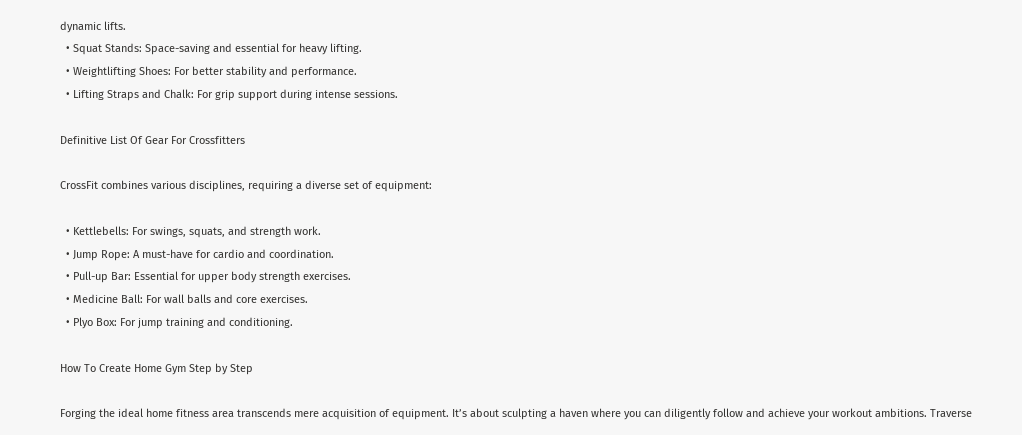dynamic lifts.
  • Squat Stands: Space-saving and essential for heavy lifting.
  • Weightlifting Shoes: For better stability and performance.
  • Lifting Straps and Chalk: For grip support during intense sessions.

Definitive List Of Gear For Crossfitters

CrossFit combines various disciplines, requiring a diverse set of equipment:

  • Kettlebells: For swings, squats, and strength work.
  • Jump Rope: A must-have for cardio and coordination.
  • Pull-up Bar: Essential for upper body strength exercises.
  • Medicine Ball: For wall balls and core exercises.
  • Plyo Box: For jump training and conditioning.

How To Create Home Gym Step by Step

Forging the ideal home fitness area transcends mere acquisition of equipment. It’s about sculpting a haven where you can diligently follow and achieve your workout ambitions. Traverse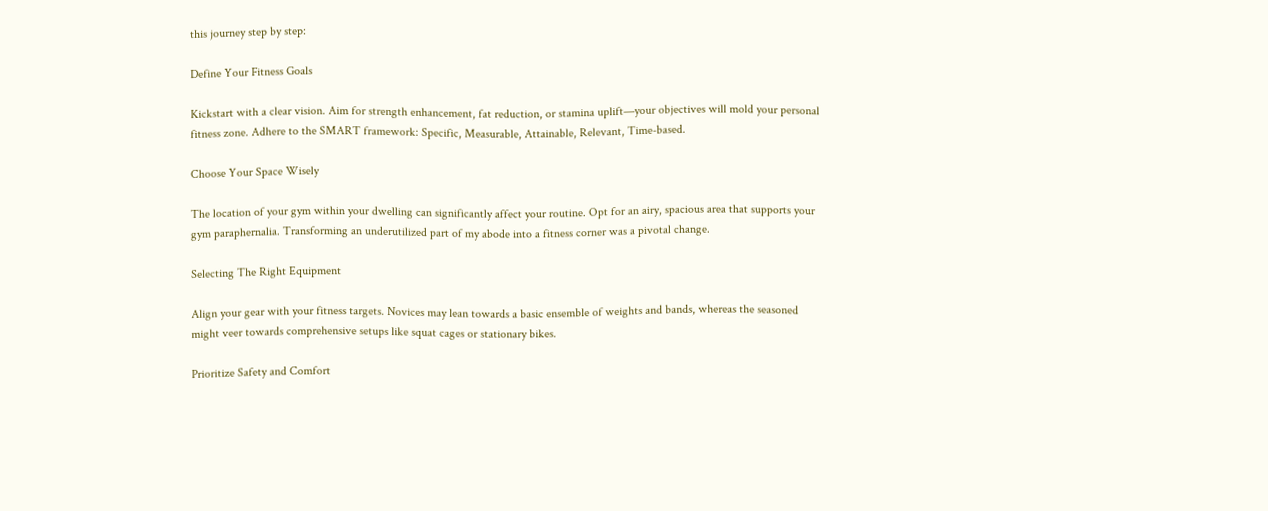this journey step by step:

Define Your Fitness Goals

Kickstart with a clear vision. Aim for strength enhancement, fat reduction, or stamina uplift—your objectives will mold your personal fitness zone. Adhere to the SMART framework: Specific, Measurable, Attainable, Relevant, Time-based.

Choose Your Space Wisely

The location of your gym within your dwelling can significantly affect your routine. Opt for an airy, spacious area that supports your gym paraphernalia. Transforming an underutilized part of my abode into a fitness corner was a pivotal change.

Selecting The Right Equipment

Align your gear with your fitness targets. Novices may lean towards a basic ensemble of weights and bands, whereas the seasoned might veer towards comprehensive setups like squat cages or stationary bikes.

Prioritize Safety and Comfort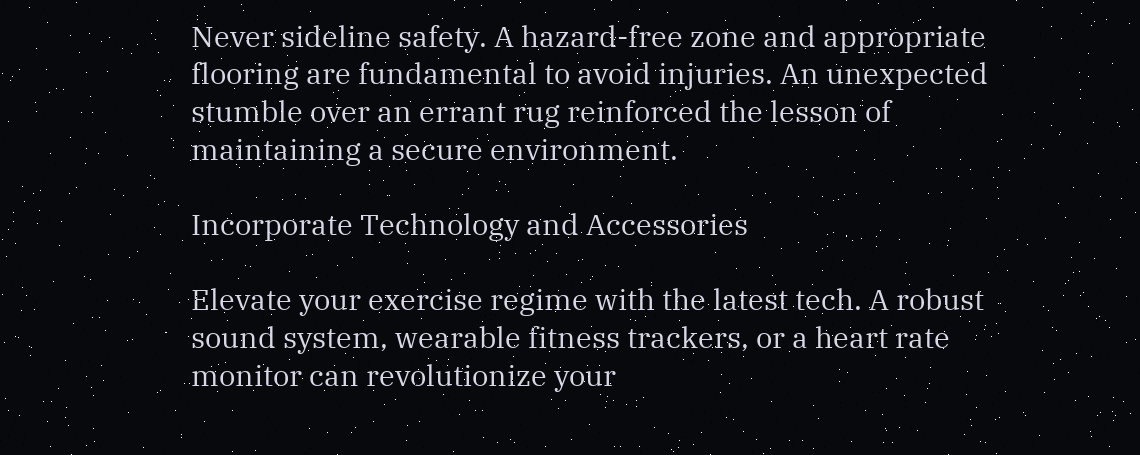Never sideline safety. A hazard-free zone and appropriate flooring are fundamental to avoid injuries. An unexpected stumble over an errant rug reinforced the lesson of maintaining a secure environment.

Incorporate Technology and Accessories

Elevate your exercise regime with the latest tech. A robust sound system, wearable fitness trackers, or a heart rate monitor can revolutionize your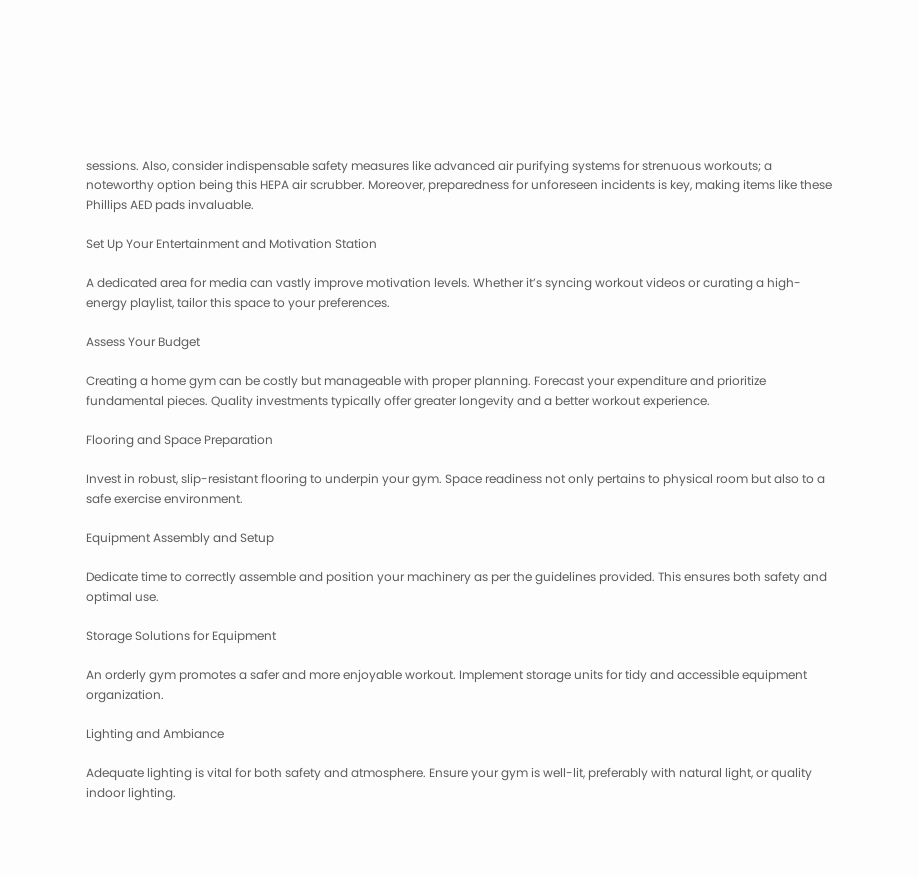sessions. Also, consider indispensable safety measures like advanced air purifying systems for strenuous workouts; a noteworthy option being this HEPA air scrubber. Moreover, preparedness for unforeseen incidents is key, making items like these Phillips AED pads invaluable.

Set Up Your Entertainment and Motivation Station

A dedicated area for media can vastly improve motivation levels. Whether it’s syncing workout videos or curating a high-energy playlist, tailor this space to your preferences.

Assess Your Budget

Creating a home gym can be costly but manageable with proper planning. Forecast your expenditure and prioritize fundamental pieces. Quality investments typically offer greater longevity and a better workout experience.

Flooring and Space Preparation

Invest in robust, slip-resistant flooring to underpin your gym. Space readiness not only pertains to physical room but also to a safe exercise environment.

Equipment Assembly and Setup

Dedicate time to correctly assemble and position your machinery as per the guidelines provided. This ensures both safety and optimal use.

Storage Solutions for Equipment

An orderly gym promotes a safer and more enjoyable workout. Implement storage units for tidy and accessible equipment organization.

Lighting and Ambiance

Adequate lighting is vital for both safety and atmosphere. Ensure your gym is well-lit, preferably with natural light, or quality indoor lighting.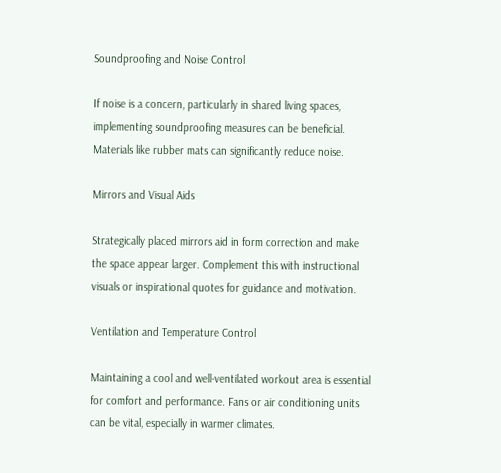Soundproofing and Noise Control

If noise is a concern, particularly in shared living spaces, implementing soundproofing measures can be beneficial. Materials like rubber mats can significantly reduce noise.

Mirrors and Visual Aids

Strategically placed mirrors aid in form correction and make the space appear larger. Complement this with instructional visuals or inspirational quotes for guidance and motivation.

Ventilation and Temperature Control

Maintaining a cool and well-ventilated workout area is essential for comfort and performance. Fans or air conditioning units can be vital, especially in warmer climates.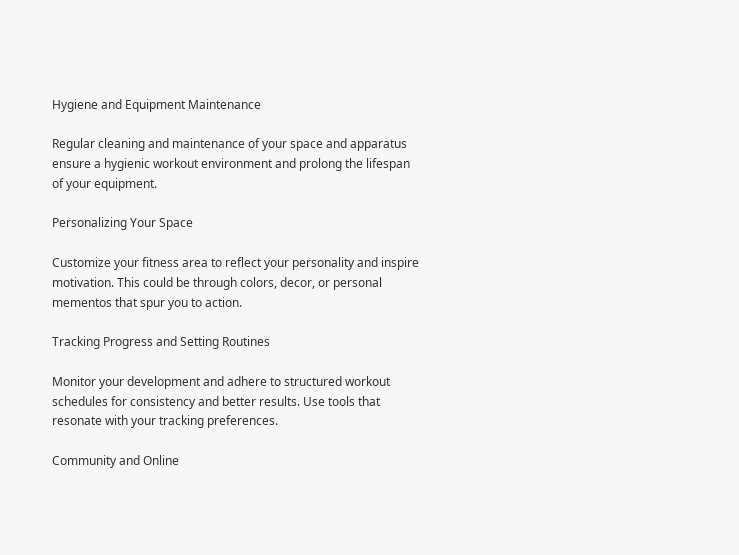Hygiene and Equipment Maintenance

Regular cleaning and maintenance of your space and apparatus ensure a hygienic workout environment and prolong the lifespan of your equipment.

Personalizing Your Space

Customize your fitness area to reflect your personality and inspire motivation. This could be through colors, decor, or personal mementos that spur you to action.

Tracking Progress and Setting Routines

Monitor your development and adhere to structured workout schedules for consistency and better results. Use tools that resonate with your tracking preferences.

Community and Online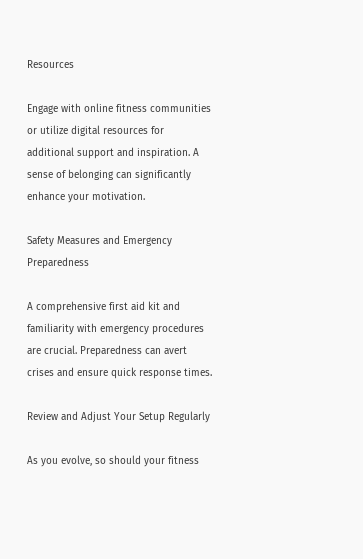Resources

Engage with online fitness communities or utilize digital resources for additional support and inspiration. A sense of belonging can significantly enhance your motivation.

Safety Measures and Emergency Preparedness

A comprehensive first aid kit and familiarity with emergency procedures are crucial. Preparedness can avert crises and ensure quick response times.

Review and Adjust Your Setup Regularly

As you evolve, so should your fitness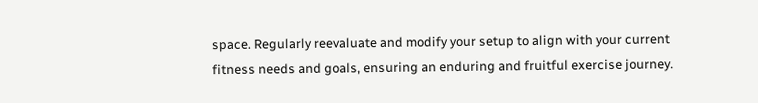space. Regularly reevaluate and modify your setup to align with your current fitness needs and goals, ensuring an enduring and fruitful exercise journey.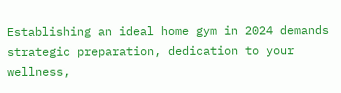Establishing an ideal home gym in 2024 demands strategic preparation, dedication to your wellness,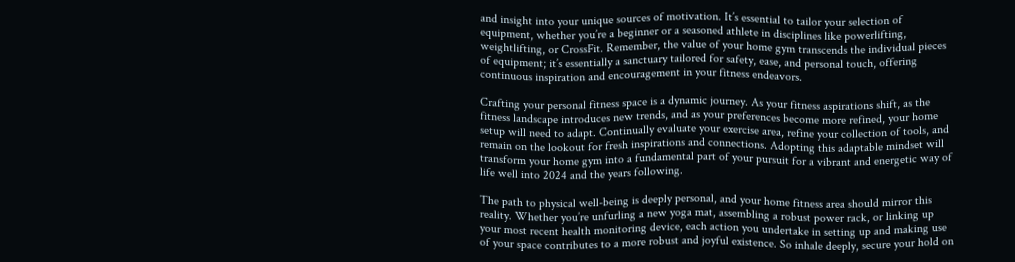and insight into your unique sources of motivation. It’s essential to tailor your selection of equipment, whether you’re a beginner or a seasoned athlete in disciplines like powerlifting, weightlifting, or CrossFit. Remember, the value of your home gym transcends the individual pieces of equipment; it’s essentially a sanctuary tailored for safety, ease, and personal touch, offering continuous inspiration and encouragement in your fitness endeavors.

Crafting your personal fitness space is a dynamic journey. As your fitness aspirations shift, as the fitness landscape introduces new trends, and as your preferences become more refined, your home setup will need to adapt. Continually evaluate your exercise area, refine your collection of tools, and remain on the lookout for fresh inspirations and connections. Adopting this adaptable mindset will transform your home gym into a fundamental part of your pursuit for a vibrant and energetic way of life well into 2024 and the years following.

The path to physical well-being is deeply personal, and your home fitness area should mirror this reality. Whether you’re unfurling a new yoga mat, assembling a robust power rack, or linking up your most recent health monitoring device, each action you undertake in setting up and making use of your space contributes to a more robust and joyful existence. So inhale deeply, secure your hold on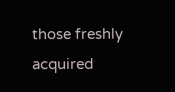those freshly acquired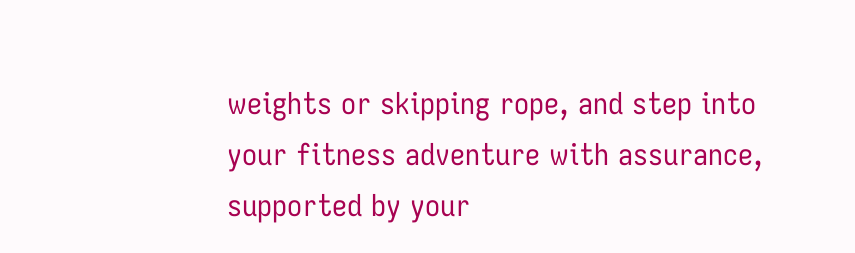weights or skipping rope, and step into your fitness adventure with assurance, supported by your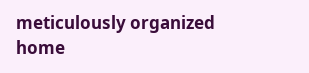meticulously organized home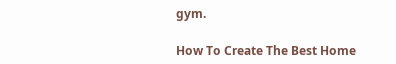gym.

How To Create The Best Home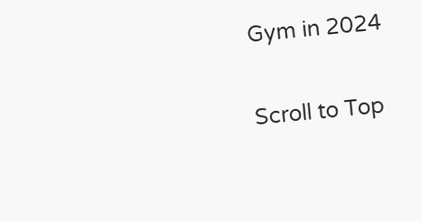Gym in 2024

Scroll to Top